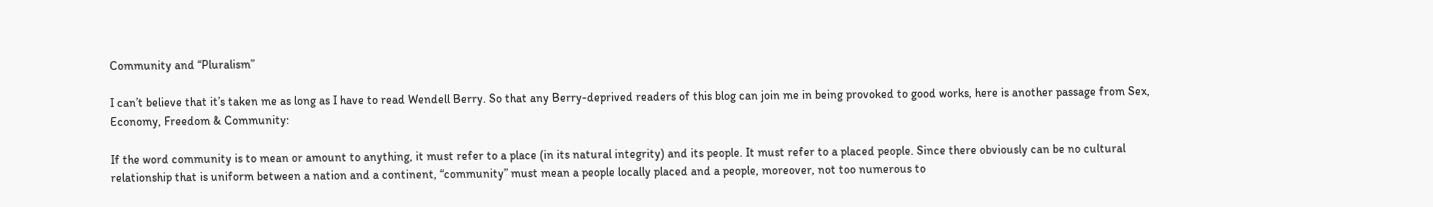Community and “Pluralism”

I can’t believe that it’s taken me as long as I have to read Wendell Berry. So that any Berry-deprived readers of this blog can join me in being provoked to good works, here is another passage from Sex, Economy, Freedom & Community:

If the word community is to mean or amount to anything, it must refer to a place (in its natural integrity) and its people. It must refer to a placed people. Since there obviously can be no cultural relationship that is uniform between a nation and a continent, “community” must mean a people locally placed and a people, moreover, not too numerous to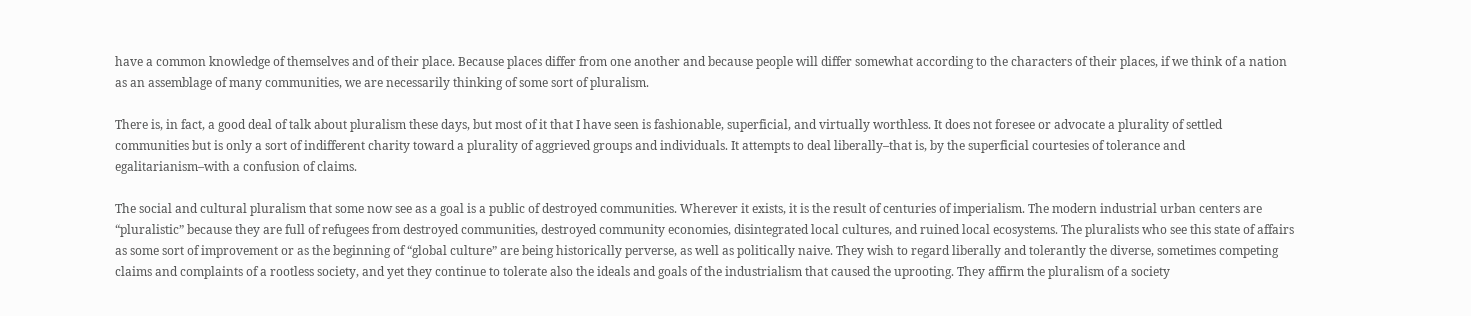have a common knowledge of themselves and of their place. Because places differ from one another and because people will differ somewhat according to the characters of their places, if we think of a nation as an assemblage of many communities, we are necessarily thinking of some sort of pluralism.

There is, in fact, a good deal of talk about pluralism these days, but most of it that I have seen is fashionable, superficial, and virtually worthless. It does not foresee or advocate a plurality of settled communities but is only a sort of indifferent charity toward a plurality of aggrieved groups and individuals. It attempts to deal liberally–that is, by the superficial courtesies of tolerance and egalitarianism–with a confusion of claims.

The social and cultural pluralism that some now see as a goal is a public of destroyed communities. Wherever it exists, it is the result of centuries of imperialism. The modern industrial urban centers are “pluralistic” because they are full of refugees from destroyed communities, destroyed community economies, disintegrated local cultures, and ruined local ecosystems. The pluralists who see this state of affairs as some sort of improvement or as the beginning of “global culture” are being historically perverse, as well as politically naive. They wish to regard liberally and tolerantly the diverse, sometimes competing claims and complaints of a rootless society, and yet they continue to tolerate also the ideals and goals of the industrialism that caused the uprooting. They affirm the pluralism of a society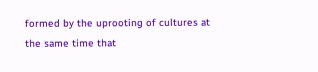formed by the uprooting of cultures at the same time that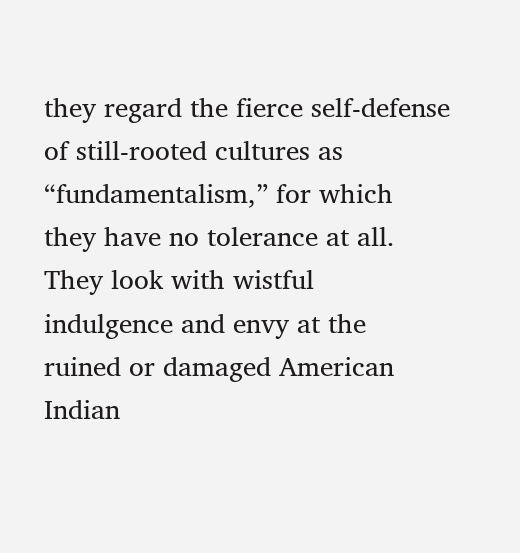they regard the fierce self-defense of still-rooted cultures as “fundamentalism,” for which they have no tolerance at all. They look with wistful indulgence and envy at the ruined or damaged American Indian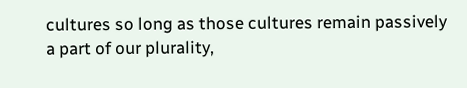cultures so long as those cultures remain passively a part of our plurality,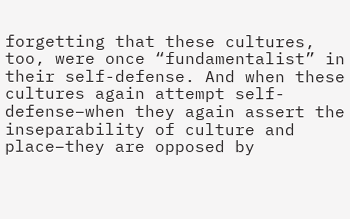forgetting that these cultures, too, were once “fundamentalist” in their self-defense. And when these cultures again attempt self-defense–when they again assert the inseparability of culture and place–they are opposed by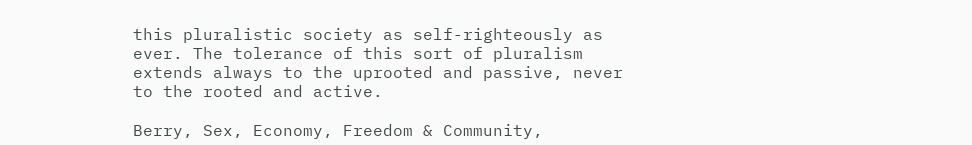this pluralistic society as self-righteously as ever. The tolerance of this sort of pluralism extends always to the uprooted and passive, never to the rooted and active.

Berry, Sex, Economy, Freedom & Community,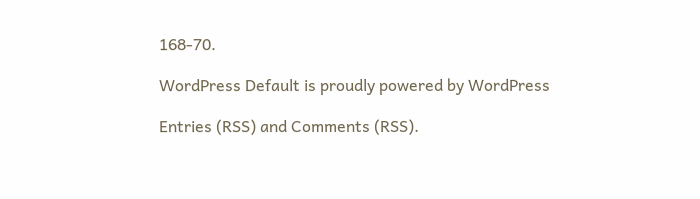168-70.

WordPress Default is proudly powered by WordPress

Entries (RSS) and Comments (RSS).